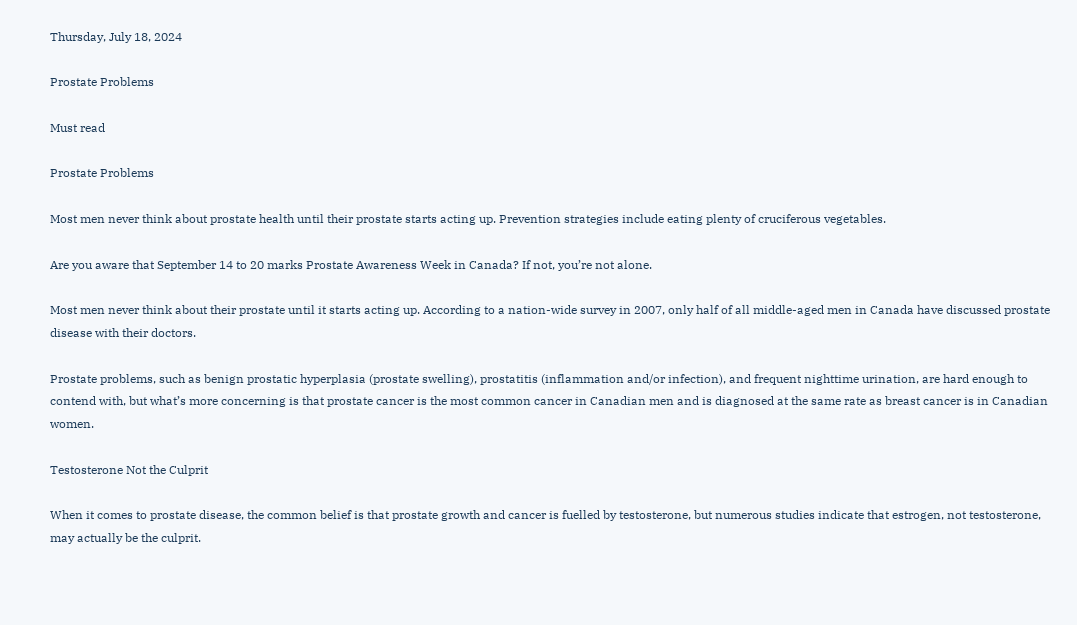Thursday, July 18, 2024

Prostate Problems

Must read

Prostate Problems

Most men never think about prostate health until their prostate starts acting up. Prevention strategies include eating plenty of cruciferous vegetables.

Are you aware that September 14 to 20 marks Prostate Awareness Week in Canada? If not, you’re not alone.

Most men never think about their prostate until it starts acting up. According to a nation-wide survey in 2007, only half of all middle-aged men in Canada have discussed prostate disease with their doctors.

Prostate problems, such as benign prostatic hyperplasia (prostate swelling), prostatitis (inflammation and/or infection), and frequent nighttime urination, are hard enough to contend with, but what’s more concerning is that prostate cancer is the most common cancer in Canadian men and is diagnosed at the same rate as breast cancer is in Canadian women.

Testosterone Not the Culprit

When it comes to prostate disease, the common belief is that prostate growth and cancer is fuelled by testosterone, but numerous studies indicate that estrogen, not testosterone, may actually be the culprit.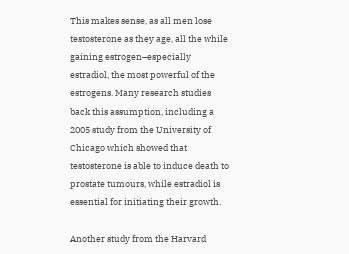This makes sense, as all men lose testosterone as they age, all the while gaining estrogen–especially estradiol, the most powerful of the estrogens. Many research studies back this assumption, including a 2005 study from the University of Chicago which showed that testosterone is able to induce death to prostate tumours, while estradiol is essential for initiating their growth.

Another study from the Harvard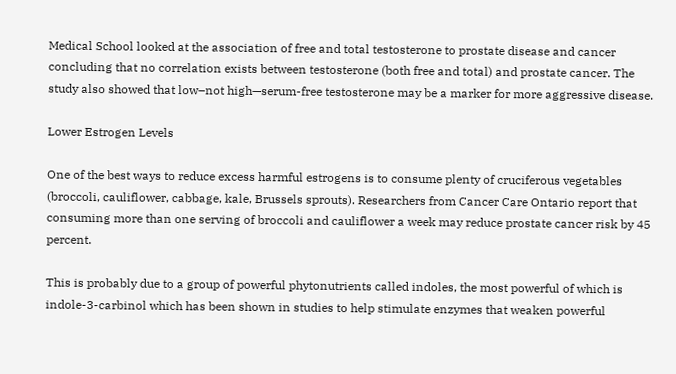Medical School looked at the association of free and total testosterone to prostate disease and cancer concluding that no correlation exists between testosterone (both free and total) and prostate cancer. The study also showed that low–not high—serum-free testosterone may be a marker for more aggressive disease.

Lower Estrogen Levels

One of the best ways to reduce excess harmful estrogens is to consume plenty of cruciferous vegetables (broccoli, cauliflower, cabbage, kale, Brussels sprouts). Researchers from Cancer Care Ontario report that consuming more than one serving of broccoli and cauliflower a week may reduce prostate cancer risk by 45 percent.

This is probably due to a group of powerful phytonutrients called indoles, the most powerful of which is indole-3-carbinol which has been shown in studies to help stimulate enzymes that weaken powerful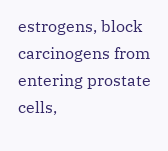estrogens, block carcinogens from entering prostate cells,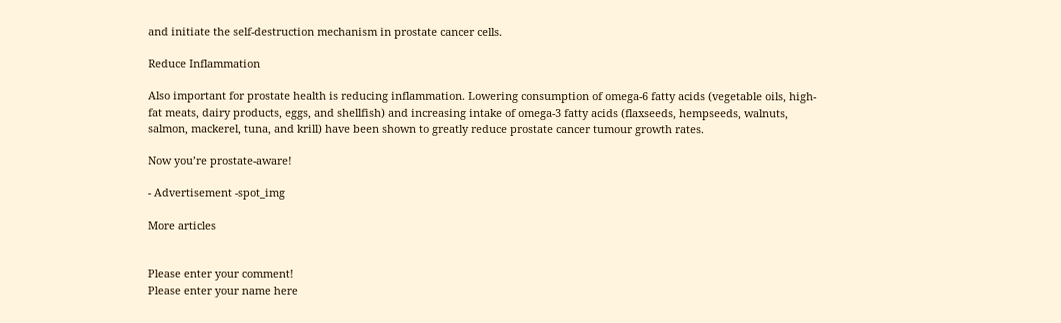and initiate the self-destruction mechanism in prostate cancer cells.

Reduce Inflammation

Also important for prostate health is reducing inflammation. Lowering consumption of omega-6 fatty acids (vegetable oils, high-fat meats, dairy products, eggs, and shellfish) and increasing intake of omega-3 fatty acids (flaxseeds, hempseeds, walnuts, salmon, mackerel, tuna, and krill) have been shown to greatly reduce prostate cancer tumour growth rates.

Now you’re prostate-aware!

- Advertisement -spot_img

More articles


Please enter your comment!
Please enter your name here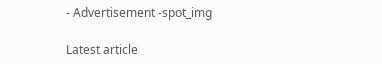- Advertisement -spot_img

Latest article